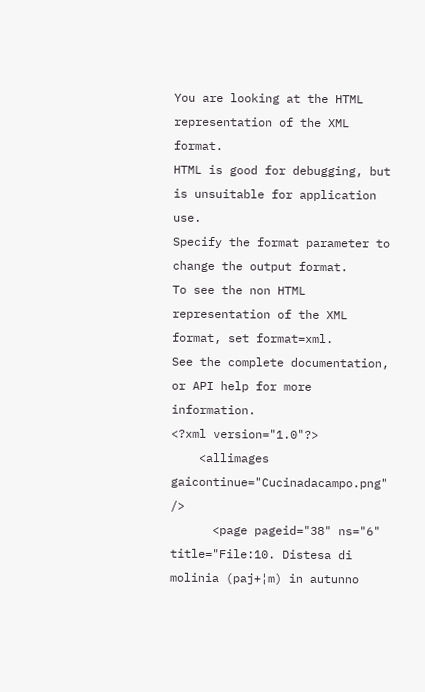You are looking at the HTML representation of the XML format.
HTML is good for debugging, but is unsuitable for application use.
Specify the format parameter to change the output format.
To see the non HTML representation of the XML format, set format=xml.
See the complete documentation, or API help for more information.
<?xml version="1.0"?>
    <allimages gaicontinue="Cucinadacampo.png" />
      <page pageid="38" ns="6" title="File:10. Distesa di molinia (paj+¦m) in autunno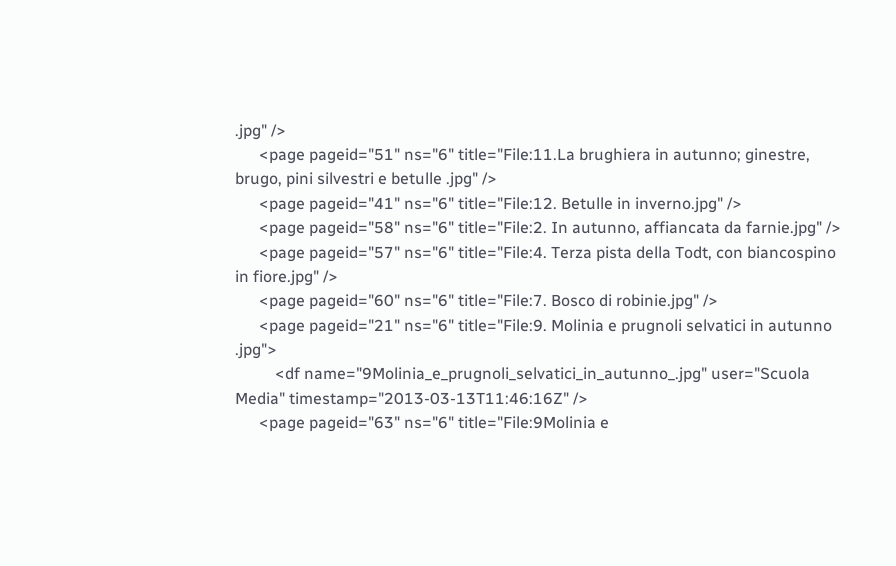.jpg" />
      <page pageid="51" ns="6" title="File:11.La brughiera in autunno; ginestre, brugo, pini silvestri e betulle .jpg" />
      <page pageid="41" ns="6" title="File:12. Betulle in inverno.jpg" />
      <page pageid="58" ns="6" title="File:2. In autunno, affiancata da farnie.jpg" />
      <page pageid="57" ns="6" title="File:4. Terza pista della Todt, con biancospino in fiore.jpg" />
      <page pageid="60" ns="6" title="File:7. Bosco di robinie.jpg" />
      <page pageid="21" ns="6" title="File:9. Molinia e prugnoli selvatici in autunno .jpg">
          <df name="9Molinia_e_prugnoli_selvatici_in_autunno_.jpg" user="Scuola Media" timestamp="2013-03-13T11:46:16Z" />
      <page pageid="63" ns="6" title="File:9Molinia e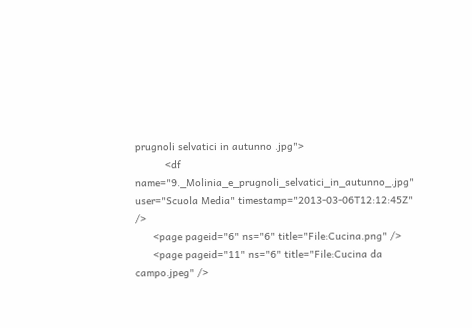prugnoli selvatici in autunno .jpg">
          <df name="9._Molinia_e_prugnoli_selvatici_in_autunno_.jpg" user="Scuola Media" timestamp="2013-03-06T12:12:45Z" />
      <page pageid="6" ns="6" title="File:Cucina.png" />
      <page pageid="11" ns="6" title="File:Cucina da campo.jpeg" />